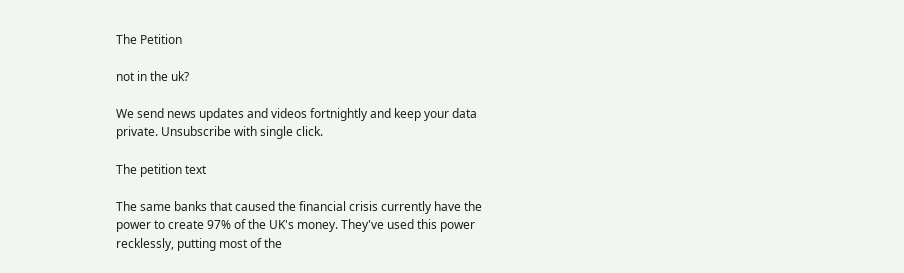The Petition

not in the uk?

We send news updates and videos fortnightly and keep your data private. Unsubscribe with single click.

The petition text

The same banks that caused the financial crisis currently have the power to create 97% of the UK's money. They've used this power recklessly, putting most of the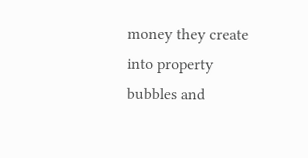money they create into property bubbles and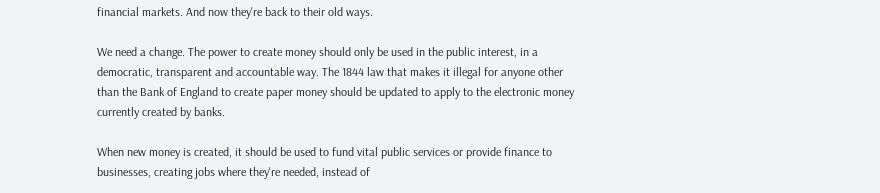financial markets. And now they're back to their old ways.

We need a change. The power to create money should only be used in the public interest, in a democratic, transparent and accountable way. The 1844 law that makes it illegal for anyone other than the Bank of England to create paper money should be updated to apply to the electronic money currently created by banks.

When new money is created, it should be used to fund vital public services or provide finance to businesses, creating jobs where they're needed, instead of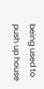being used to push up house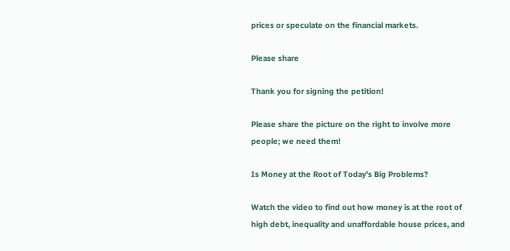prices or speculate on the financial markets.

Please share

Thank you for signing the petition!

Please share the picture on the right to involve more people; we need them!

Is Money at the Root of Today's Big Problems?

Watch the video to find out how money is at the root of high debt, inequality and unaffordable house prices, and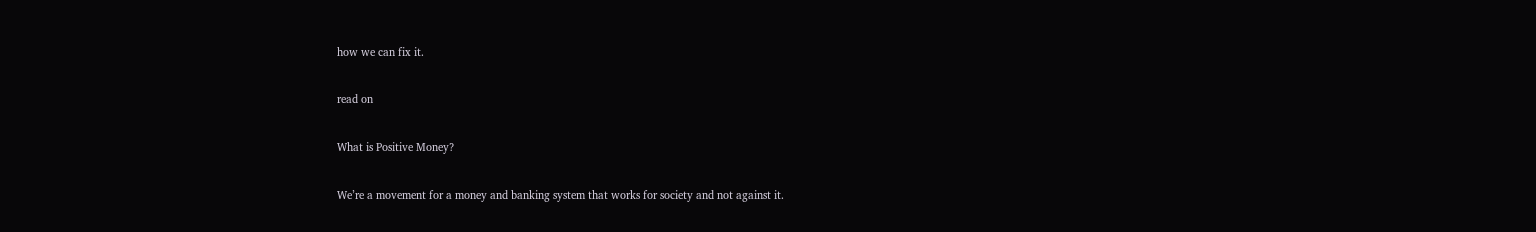how we can fix it.

read on

What is Positive Money?

We’re a movement for a money and banking system that works for society and not against it.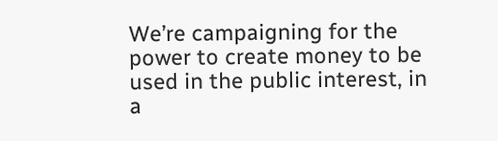We’re campaigning for the power to create money to be used in the public interest, in a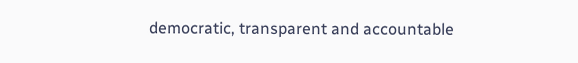democratic, transparent and accountable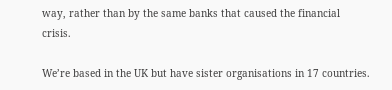way, rather than by the same banks that caused the financial crisis.

We’re based in the UK but have sister organisations in 17 countries.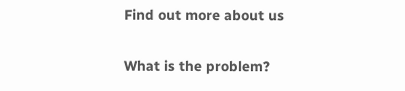Find out more about us

What is the problem?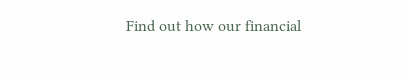Find out how our financial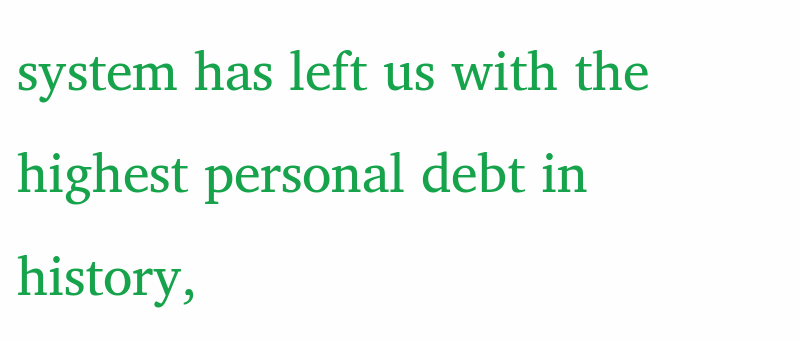system has left us with the highest personal debt in history,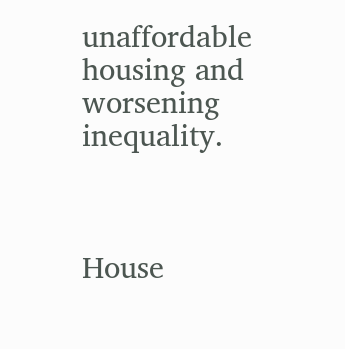unaffordable housing and worsening inequality.



House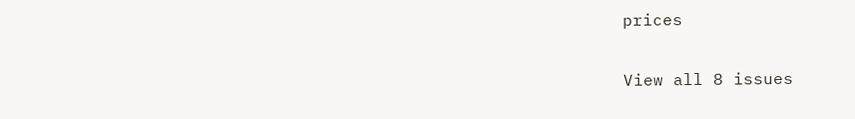prices

View all 8 issues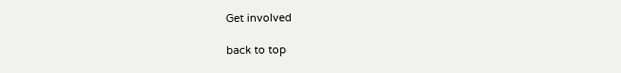Get involved

back to top